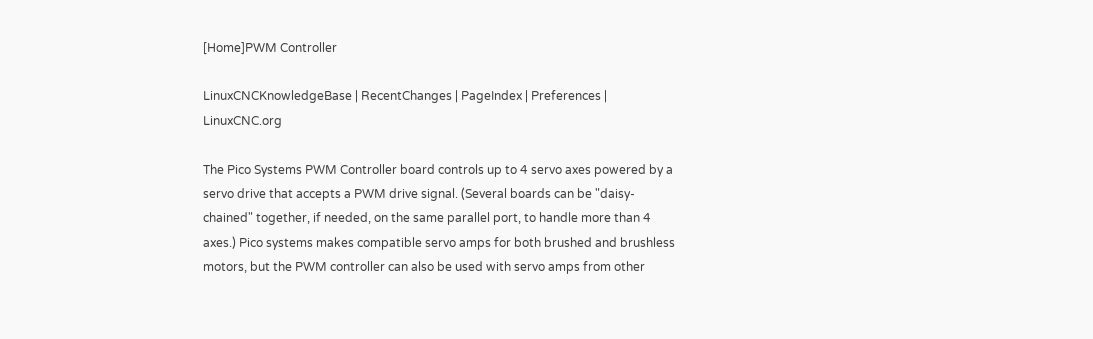[Home]PWM Controller

LinuxCNCKnowledgeBase | RecentChanges | PageIndex | Preferences | LinuxCNC.org

The Pico Systems PWM Controller board controls up to 4 servo axes powered by a servo drive that accepts a PWM drive signal. (Several boards can be "daisy-chained" together, if needed, on the same parallel port, to handle more than 4 axes.) Pico systems makes compatible servo amps for both brushed and brushless motors, but the PWM controller can also be used with servo amps from other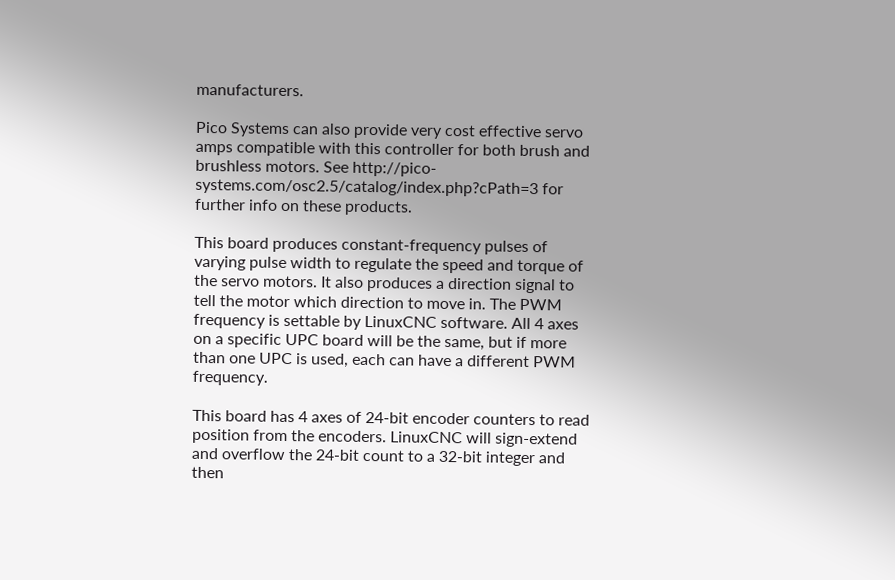manufacturers.

Pico Systems can also provide very cost effective servo amps compatible with this controller for both brush and brushless motors. See http://pico-systems.com/osc2.5/catalog/index.php?cPath=3 for further info on these products.

This board produces constant-frequency pulses of varying pulse width to regulate the speed and torque of the servo motors. It also produces a direction signal to tell the motor which direction to move in. The PWM frequency is settable by LinuxCNC software. All 4 axes on a specific UPC board will be the same, but if more than one UPC is used, each can have a different PWM frequency.

This board has 4 axes of 24-bit encoder counters to read position from the encoders. LinuxCNC will sign-extend and overflow the 24-bit count to a 32-bit integer and then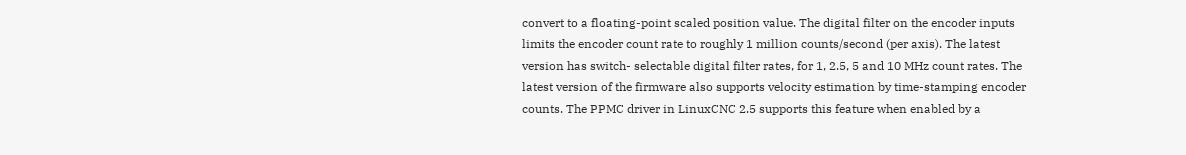convert to a floating-point scaled position value. The digital filter on the encoder inputs limits the encoder count rate to roughly 1 million counts/second (per axis). The latest version has switch- selectable digital filter rates, for 1, 2.5, 5 and 10 MHz count rates. The latest version of the firmware also supports velocity estimation by time-stamping encoder counts. The PPMC driver in LinuxCNC 2.5 supports this feature when enabled by a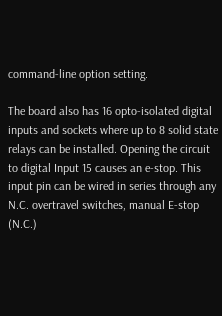command-line option setting.

The board also has 16 opto-isolated digital inputs and sockets where up to 8 solid state relays can be installed. Opening the circuit to digital Input 15 causes an e-stop. This input pin can be wired in series through any N.C. overtravel switches, manual E-stop (N.C.)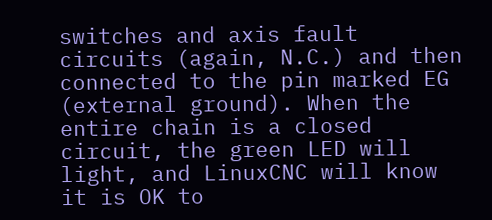switches and axis fault circuits (again, N.C.) and then connected to the pin marked EG (external ground). When the entire chain is a closed circuit, the green LED will light, and LinuxCNC will know it is OK to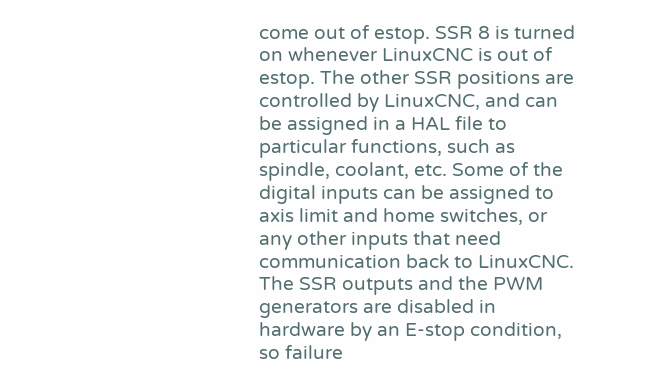come out of estop. SSR 8 is turned on whenever LinuxCNC is out of estop. The other SSR positions are controlled by LinuxCNC, and can be assigned in a HAL file to particular functions, such as spindle, coolant, etc. Some of the digital inputs can be assigned to axis limit and home switches, or any other inputs that need communication back to LinuxCNC. The SSR outputs and the PWM generators are disabled in hardware by an E-stop condition, so failure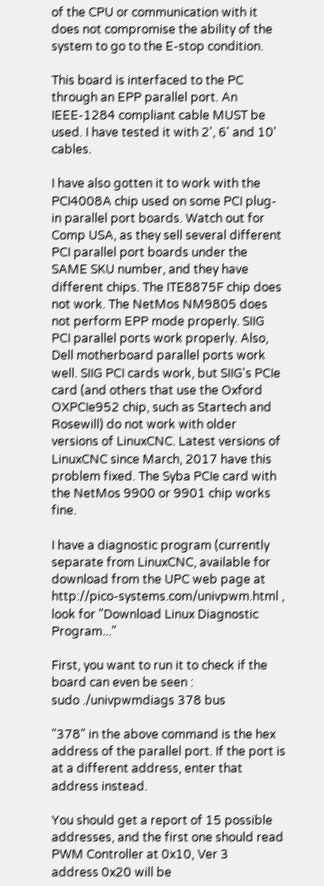of the CPU or communication with it does not compromise the ability of the system to go to the E-stop condition.

This board is interfaced to the PC through an EPP parallel port. An IEEE-1284 compliant cable MUST be used. I have tested it with 2', 6' and 10' cables.

I have also gotten it to work with the PCI4008A chip used on some PCI plug-in parallel port boards. Watch out for Comp USA, as they sell several different PCI parallel port boards under the SAME SKU number, and they have different chips. The ITE8875F chip does not work. The NetMos NM9805 does not perform EPP mode properly. SIIG PCI parallel ports work properly. Also, Dell motherboard parallel ports work well. SIIG PCI cards work, but SIIG's PCIe card (and others that use the Oxford OXPCIe952 chip, such as Startech and Rosewill) do not work with older versions of LinuxCNC. Latest versions of LinuxCNC since March, 2017 have this problem fixed. The Syba PCIe card with the NetMos 9900 or 9901 chip works fine.

I have a diagnostic program (currently separate from LinuxCNC, available for download from the UPC web page at http://pico-systems.com/univpwm.html , look for "Download Linux Diagnostic Program..."

First, you want to run it to check if the board can even be seen :
sudo ./univpwmdiags 378 bus

"378" in the above command is the hex address of the parallel port. If the port is at a different address, enter that address instead.

You should get a report of 15 possible addresses, and the first one should read
PWM Controller at 0x10, Ver 3
address 0x20 will be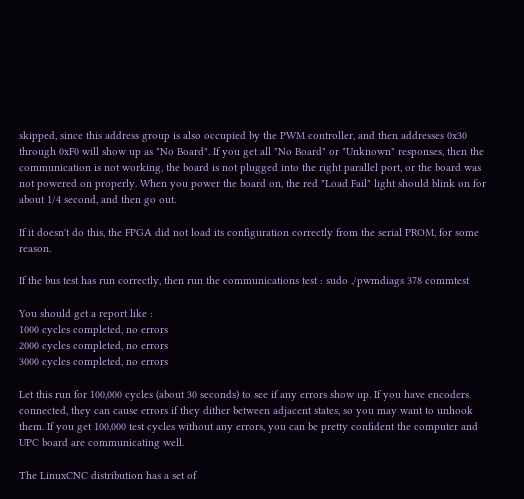skipped, since this address group is also occupied by the PWM controller, and then addresses 0x30 through 0xF0 will show up as "No Board". If you get all "No Board" or "Unknown" responses, then the communication is not working, the board is not plugged into the right parallel port, or the board was not powered on properly. When you power the board on, the red "Load Fail" light should blink on for about 1/4 second, and then go out.

If it doesn't do this, the FPGA did not load its configuration correctly from the serial PROM, for some reason.

If the bus test has run correctly, then run the communications test : sudo ./pwmdiags 378 commtest

You should get a report like :
1000 cycles completed, no errors
2000 cycles completed, no errors
3000 cycles completed, no errors

Let this run for 100,000 cycles (about 30 seconds) to see if any errors show up. If you have encoders connected, they can cause errors if they dither between adjacent states, so you may want to unhook them. If you get 100,000 test cycles without any errors, you can be pretty confident the computer and UPC board are communicating well.

The LinuxCNC distribution has a set of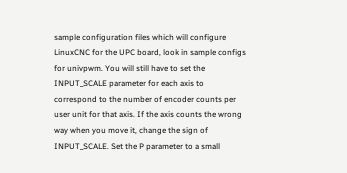sample configuration files which will configure LinuxCNC for the UPC board, look in sample configs for univpwm. You will still have to set the INPUT_SCALE parameter for each axis to correspond to the number of encoder counts per user unit for that axis. If the axis counts the wrong way when you move it, change the sign of INPUT_SCALE. Set the P parameter to a small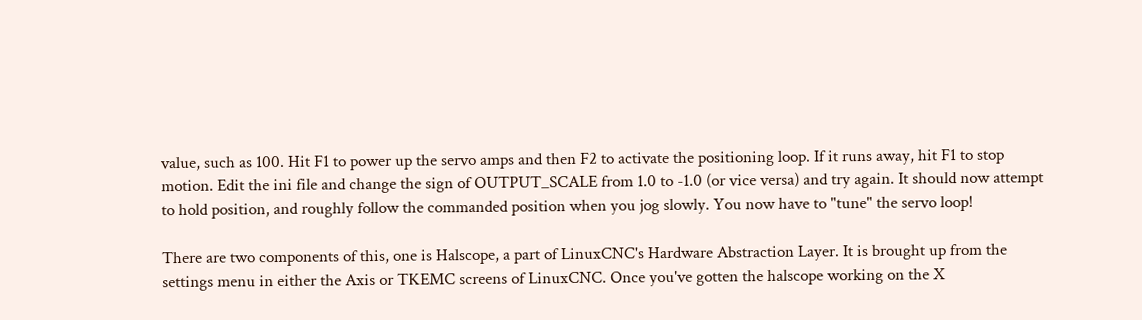value, such as 100. Hit F1 to power up the servo amps and then F2 to activate the positioning loop. If it runs away, hit F1 to stop motion. Edit the ini file and change the sign of OUTPUT_SCALE from 1.0 to -1.0 (or vice versa) and try again. It should now attempt to hold position, and roughly follow the commanded position when you jog slowly. You now have to "tune" the servo loop!

There are two components of this, one is Halscope, a part of LinuxCNC's Hardware Abstraction Layer. It is brought up from the settings menu in either the Axis or TKEMC screens of LinuxCNC. Once you've gotten the halscope working on the X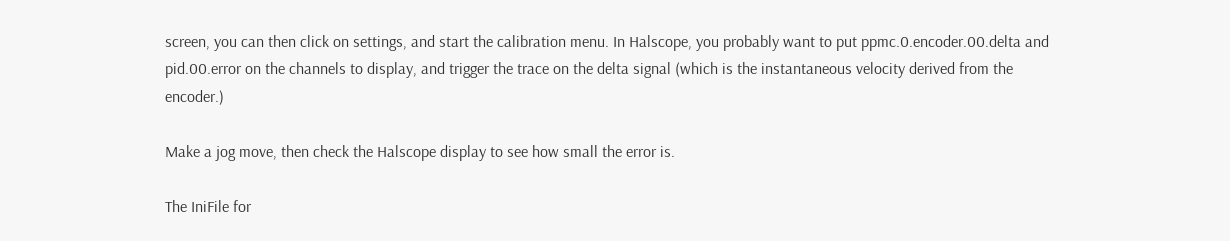screen, you can then click on settings, and start the calibration menu. In Halscope, you probably want to put ppmc.0.encoder.00.delta and pid.00.error on the channels to display, and trigger the trace on the delta signal (which is the instantaneous velocity derived from the encoder.)

Make a jog move, then check the Halscope display to see how small the error is.

The IniFile for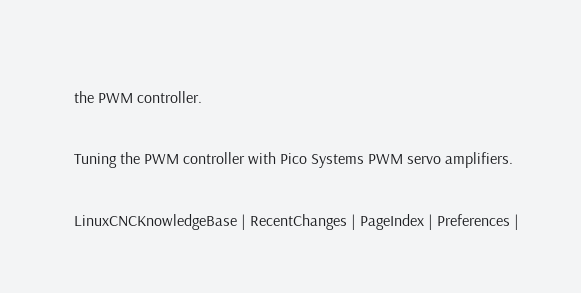the PWM controller.

Tuning the PWM controller with Pico Systems PWM servo amplifiers.

LinuxCNCKnowledgeBase | RecentChanges | PageIndex | Preferences |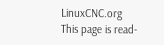LinuxCNC.org
This page is read-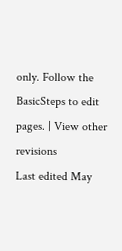only. Follow the BasicSteps to edit pages. | View other revisions
Last edited May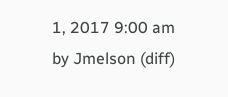1, 2017 9:00 am by Jmelson (diff)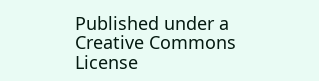Published under a Creative Commons License